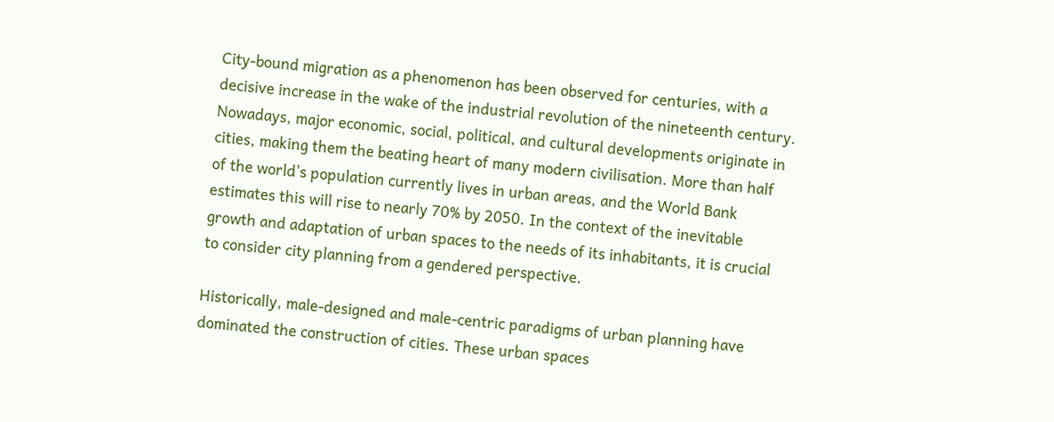City-bound migration as a phenomenon has been observed for centuries, with a decisive increase in the wake of the industrial revolution of the nineteenth century. Nowadays, major economic, social, political, and cultural developments originate in cities, making them the beating heart of many modern civilisation. More than half of the world’s population currently lives in urban areas, and the World Bank estimates this will rise to nearly 70% by 2050. In the context of the inevitable growth and adaptation of urban spaces to the needs of its inhabitants, it is crucial to consider city planning from a gendered perspective.

Historically, male-designed and male-centric paradigms of urban planning have dominated the construction of cities. These urban spaces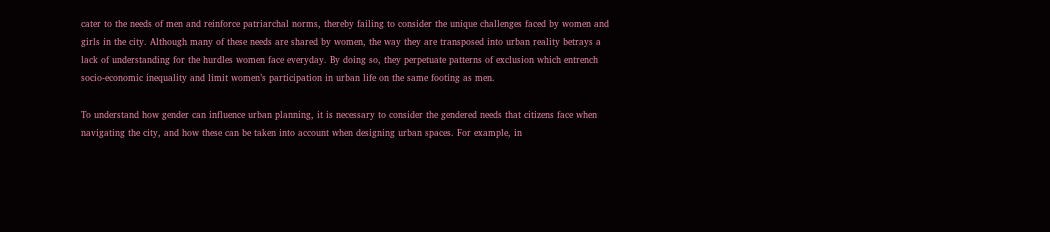cater to the needs of men and reinforce patriarchal norms, thereby failing to consider the unique challenges faced by women and girls in the city. Although many of these needs are shared by women, the way they are transposed into urban reality betrays a lack of understanding for the hurdles women face everyday. By doing so, they perpetuate patterns of exclusion which entrench socio-economic inequality and limit women’s participation in urban life on the same footing as men.

To understand how gender can influence urban planning, it is necessary to consider the gendered needs that citizens face when navigating the city, and how these can be taken into account when designing urban spaces. For example, in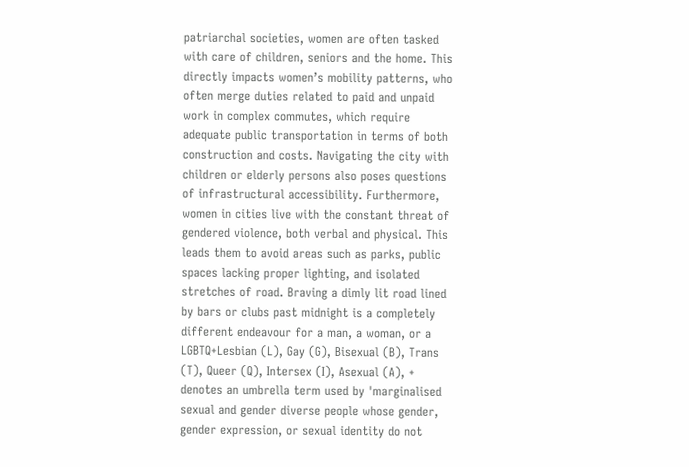patriarchal societies, women are often tasked with care of children, seniors and the home. This directly impacts women’s mobility patterns, who often merge duties related to paid and unpaid work in complex commutes, which require adequate public transportation in terms of both construction and costs. Navigating the city with children or elderly persons also poses questions of infrastructural accessibility. Furthermore, women in cities live with the constant threat of gendered violence, both verbal and physical. This leads them to avoid areas such as parks, public spaces lacking proper lighting, and isolated stretches of road. Braving a dimly lit road lined by bars or clubs past midnight is a completely different endeavour for a man, a woman, or a LGBTQ+Lesbian (L), Gay (G), Bisexual (B), Trans (T), Queer (Q), Intersex (I), Asexual (A), + denotes an umbrella term used by 'marginalised sexual and gender diverse people whose gender, gender expression, or sexual identity do not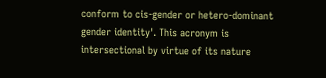conform to cis-gender or hetero-dominant gender identity'. This acronym is intersectional by virtue of its nature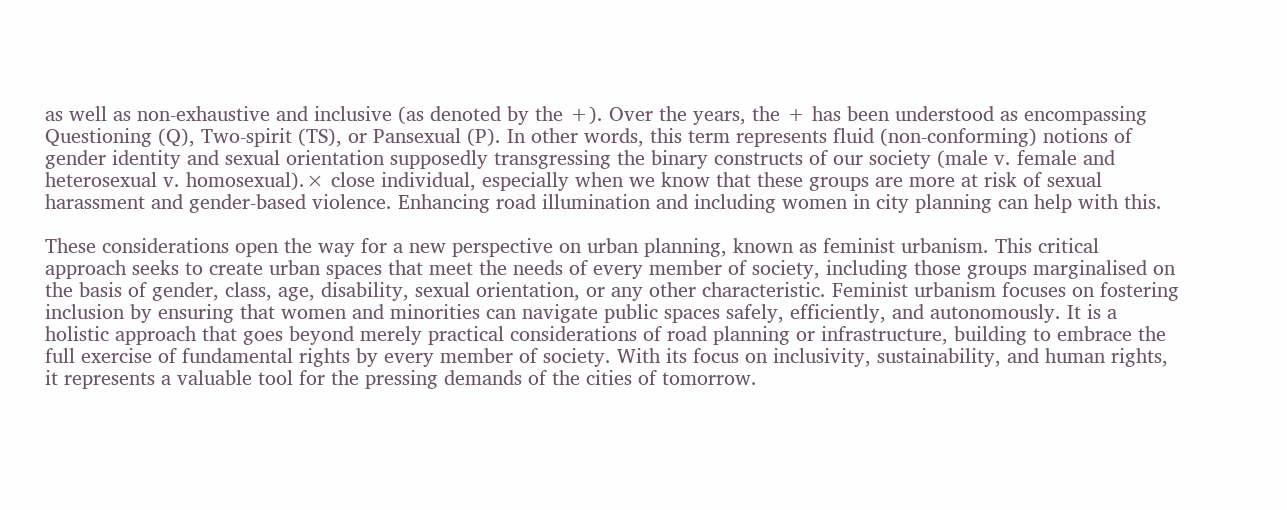as well as non-exhaustive and inclusive (as denoted by the +). Over the years, the + has been understood as encompassing Questioning (Q), Two-spirit (TS), or Pansexual (P). In other words, this term represents fluid (non-conforming) notions of gender identity and sexual orientation supposedly transgressing the binary constructs of our society (male v. female and heterosexual v. homosexual).× close individual, especially when we know that these groups are more at risk of sexual harassment and gender-based violence. Enhancing road illumination and including women in city planning can help with this.

These considerations open the way for a new perspective on urban planning, known as feminist urbanism. This critical approach seeks to create urban spaces that meet the needs of every member of society, including those groups marginalised on the basis of gender, class, age, disability, sexual orientation, or any other characteristic. Feminist urbanism focuses on fostering inclusion by ensuring that women and minorities can navigate public spaces safely, efficiently, and autonomously. It is a holistic approach that goes beyond merely practical considerations of road planning or infrastructure, building to embrace the full exercise of fundamental rights by every member of society. With its focus on inclusivity, sustainability, and human rights, it represents a valuable tool for the pressing demands of the cities of tomorrow.